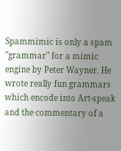Spammimic is only a spam "grammar" for a mimic engine by Peter Wayner. He wrote really fun grammars which encode into Art-speak and the commentary of a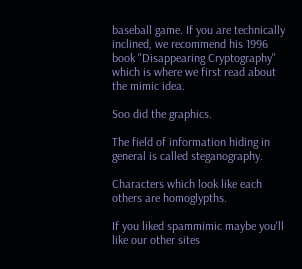baseball game. If you are technically inclined, we recommend his 1996 book "Disappearing Cryptography" which is where we first read about the mimic idea.

Soo did the graphics.

The field of information hiding in general is called steganography.

Characters which look like each others are homoglypths.

If you liked spammimic maybe you'll like our other sites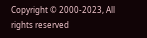Copyright © 2000-2023, All rights reserved